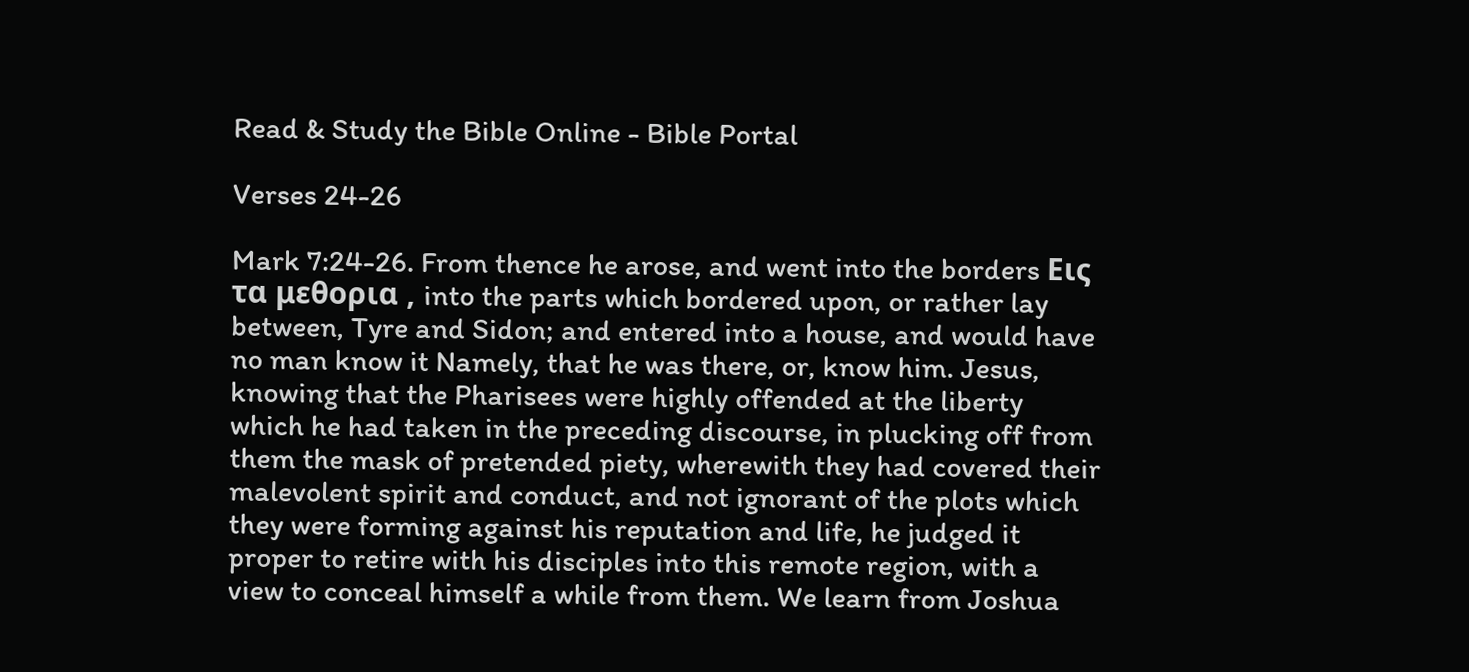Read & Study the Bible Online - Bible Portal

Verses 24-26

Mark 7:24-26. From thence he arose, and went into the borders Εις τα μεθορια , into the parts which bordered upon, or rather lay between, Tyre and Sidon; and entered into a house, and would have no man know it Namely, that he was there, or, know him. Jesus, knowing that the Pharisees were highly offended at the liberty which he had taken in the preceding discourse, in plucking off from them the mask of pretended piety, wherewith they had covered their malevolent spirit and conduct, and not ignorant of the plots which they were forming against his reputation and life, he judged it proper to retire with his disciples into this remote region, with a view to conceal himself a while from them. We learn from Joshua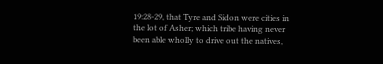19:28-29, that Tyre and Sidon were cities in the lot of Asher; which tribe having never been able wholly to drive out the natives,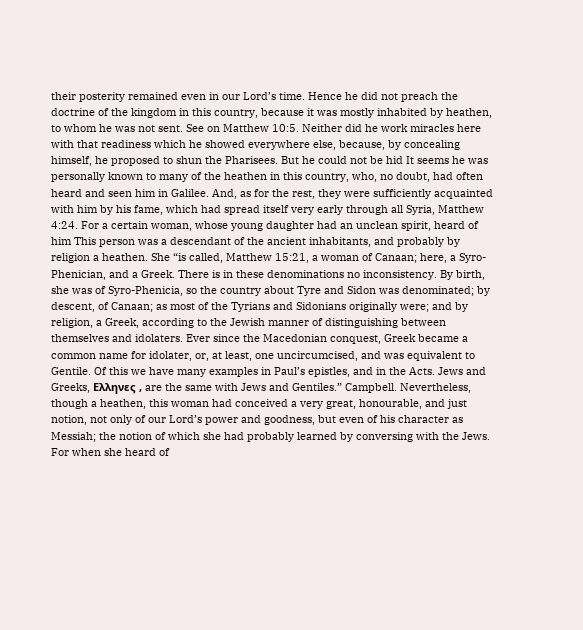their posterity remained even in our Lord’s time. Hence he did not preach the doctrine of the kingdom in this country, because it was mostly inhabited by heathen, to whom he was not sent. See on Matthew 10:5. Neither did he work miracles here with that readiness which he showed everywhere else, because, by concealing himself, he proposed to shun the Pharisees. But he could not be hid It seems he was personally known to many of the heathen in this country, who, no doubt, had often heard and seen him in Galilee. And, as for the rest, they were sufficiently acquainted with him by his fame, which had spread itself very early through all Syria, Matthew 4:24. For a certain woman, whose young daughter had an unclean spirit, heard of him This person was a descendant of the ancient inhabitants, and probably by religion a heathen. She “is called, Matthew 15:21, a woman of Canaan; here, a Syro-Phenician, and a Greek. There is in these denominations no inconsistency. By birth, she was of Syro-Phenicia, so the country about Tyre and Sidon was denominated; by descent, of Canaan; as most of the Tyrians and Sidonians originally were; and by religion, a Greek, according to the Jewish manner of distinguishing between themselves and idolaters. Ever since the Macedonian conquest, Greek became a common name for idolater, or, at least, one uncircumcised, and was equivalent to Gentile. Of this we have many examples in Paul’s epistles, and in the Acts. Jews and Greeks, Ελληνες , are the same with Jews and Gentiles.” Campbell. Nevertheless, though a heathen, this woman had conceived a very great, honourable, and just notion, not only of our Lord’s power and goodness, but even of his character as Messiah; the notion of which she had probably learned by conversing with the Jews. For when she heard of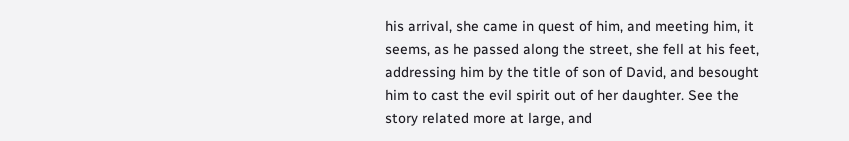his arrival, she came in quest of him, and meeting him, it seems, as he passed along the street, she fell at his feet, addressing him by the title of son of David, and besought him to cast the evil spirit out of her daughter. See the story related more at large, and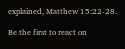explained, Matthew 15:22-28.

Be the first to react on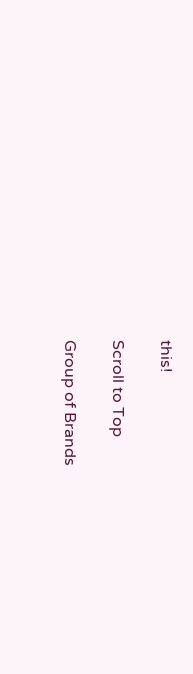this!

Scroll to Top

Group of Brands